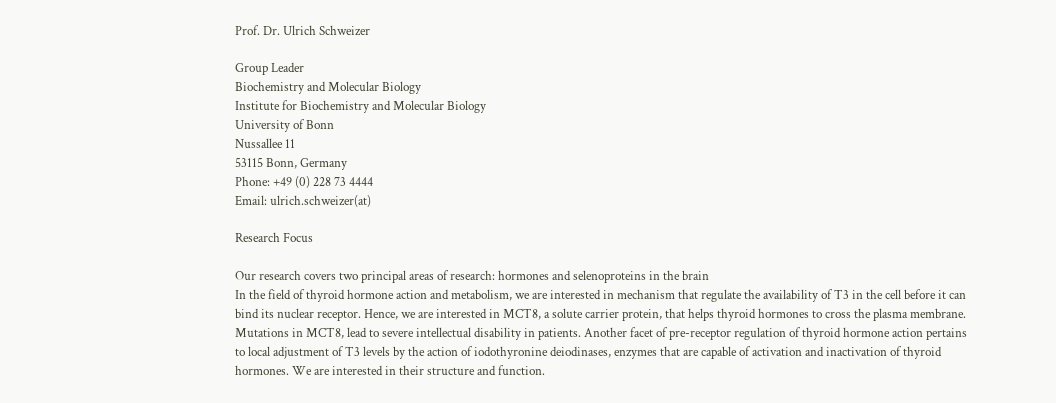Prof. Dr. Ulrich Schweizer

Group Leader
Biochemistry and Molecular Biology
Institute for Biochemistry and Molecular Biology
University of Bonn
Nussallee 11
53115 Bonn, Germany
Phone: +49 (0) 228 73 4444
Email: ulrich.schweizer(at)

Research Focus

Our research covers two principal areas of research: hormones and selenoproteins in the brain
In the field of thyroid hormone action and metabolism, we are interested in mechanism that regulate the availability of T3 in the cell before it can bind its nuclear receptor. Hence, we are interested in MCT8, a solute carrier protein, that helps thyroid hormones to cross the plasma membrane. Mutations in MCT8, lead to severe intellectual disability in patients. Another facet of pre-receptor regulation of thyroid hormone action pertains to local adjustment of T3 levels by the action of iodothyronine deiodinases, enzymes that are capable of activation and inactivation of thyroid hormones. We are interested in their structure and function.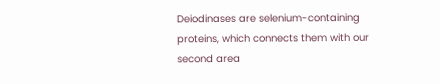Deiodinases are selenium-containing proteins, which connects them with our second area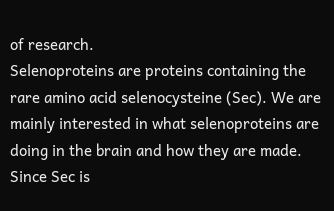of research.
Selenoproteins are proteins containing the rare amino acid selenocysteine (Sec). We are mainly interested in what selenoproteins are doing in the brain and how they are made. Since Sec is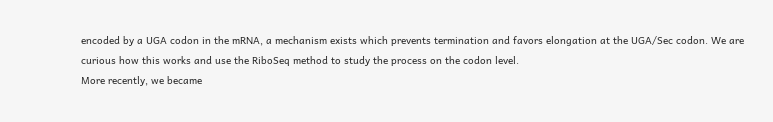encoded by a UGA codon in the mRNA, a mechanism exists which prevents termination and favors elongation at the UGA/Sec codon. We are curious how this works and use the RiboSeq method to study the process on the codon level.
More recently, we became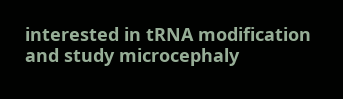interested in tRNA modification and study microcephaly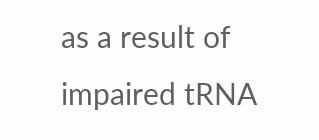as a result of impaired tRNA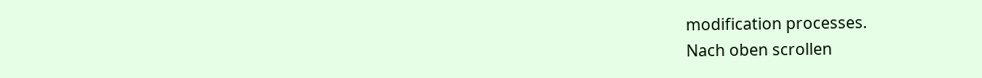modification processes.
Nach oben scrollen